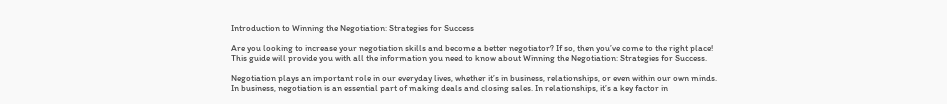Introduction to Winning the Negotiation: Strategies for Success

Are you looking to increase your negotiation skills and become a better negotiator? If so, then you’ve come to the right place! This guide will provide you with all the information you need to know about Winning the Negotiation: Strategies for Success.

Negotiation plays an important role in our everyday lives, whether it’s in business, relationships, or even within our own minds. In business, negotiation is an essential part of making deals and closing sales. In relationships, it’s a key factor in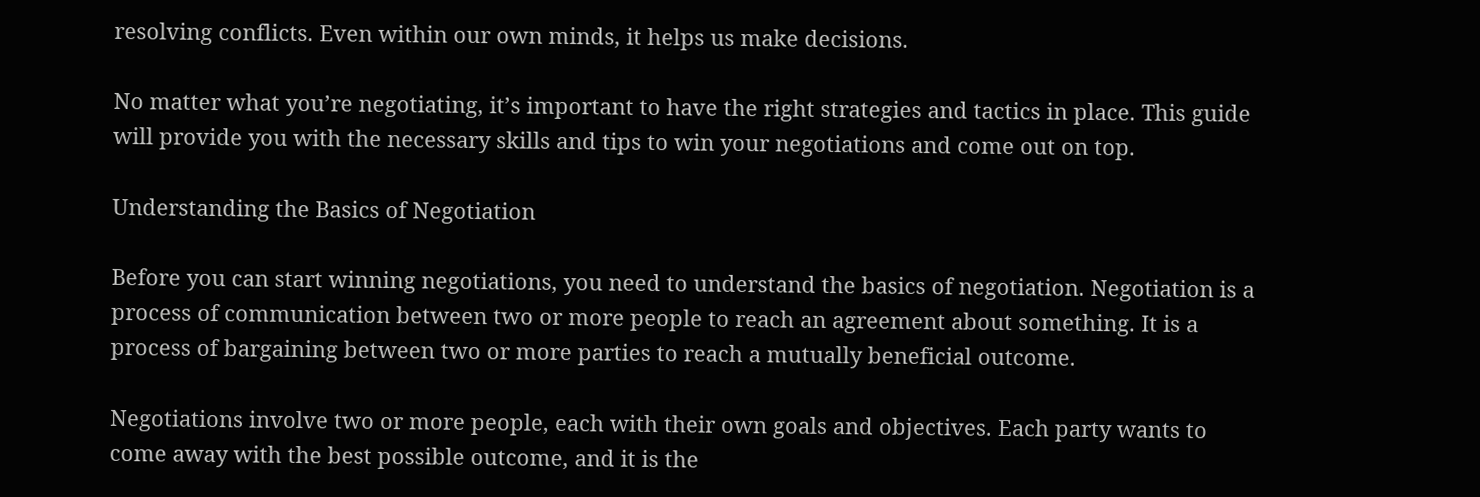resolving conflicts. Even within our own minds, it helps us make decisions.

No matter what you’re negotiating, it’s important to have the right strategies and tactics in place. This guide will provide you with the necessary skills and tips to win your negotiations and come out on top.

Understanding the Basics of Negotiation

Before you can start winning negotiations, you need to understand the basics of negotiation. Negotiation is a process of communication between two or more people to reach an agreement about something. It is a process of bargaining between two or more parties to reach a mutually beneficial outcome.

Negotiations involve two or more people, each with their own goals and objectives. Each party wants to come away with the best possible outcome, and it is the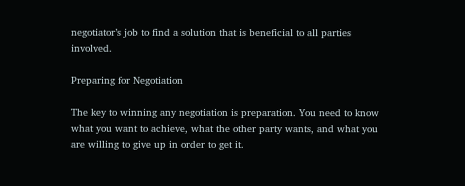negotiator’s job to find a solution that is beneficial to all parties involved.

Preparing for Negotiation

The key to winning any negotiation is preparation. You need to know what you want to achieve, what the other party wants, and what you are willing to give up in order to get it.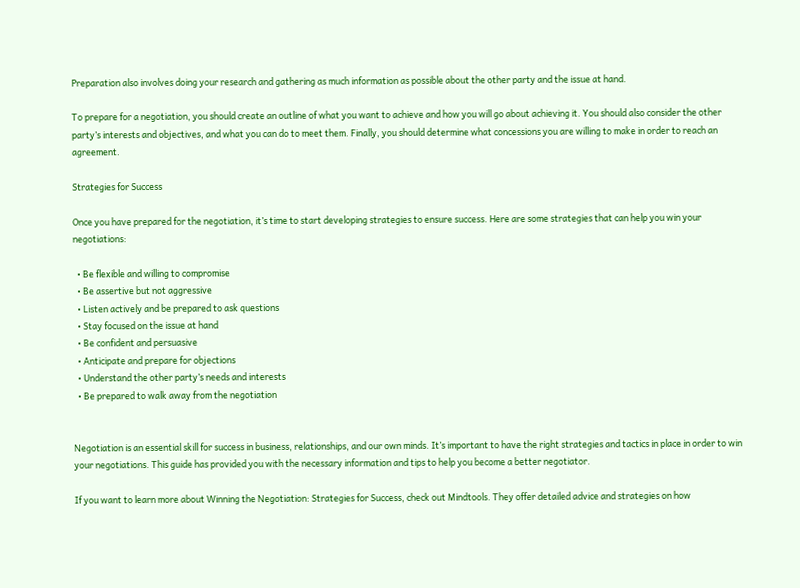Preparation also involves doing your research and gathering as much information as possible about the other party and the issue at hand.

To prepare for a negotiation, you should create an outline of what you want to achieve and how you will go about achieving it. You should also consider the other party’s interests and objectives, and what you can do to meet them. Finally, you should determine what concessions you are willing to make in order to reach an agreement.

Strategies for Success

Once you have prepared for the negotiation, it’s time to start developing strategies to ensure success. Here are some strategies that can help you win your negotiations:

  • Be flexible and willing to compromise
  • Be assertive but not aggressive
  • Listen actively and be prepared to ask questions
  • Stay focused on the issue at hand
  • Be confident and persuasive
  • Anticipate and prepare for objections
  • Understand the other party’s needs and interests
  • Be prepared to walk away from the negotiation


Negotiation is an essential skill for success in business, relationships, and our own minds. It’s important to have the right strategies and tactics in place in order to win your negotiations. This guide has provided you with the necessary information and tips to help you become a better negotiator.

If you want to learn more about Winning the Negotiation: Strategies for Success, check out Mindtools. They offer detailed advice and strategies on how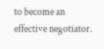to become an effective negotiator.